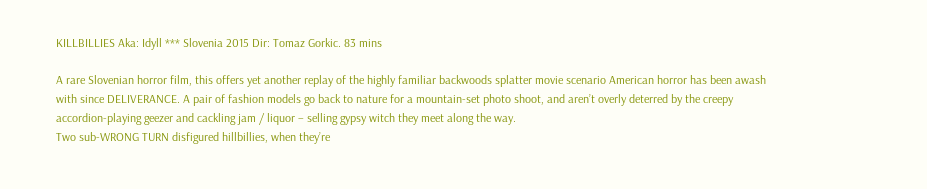KILLBILLIES Aka: Idyll *** Slovenia 2015 Dir: Tomaz Gorkic. 83 mins

A rare Slovenian horror film, this offers yet another replay of the highly familiar backwoods splatter movie scenario American horror has been awash with since DELIVERANCE. A pair of fashion models go back to nature for a mountain-set photo shoot, and aren’t overly deterred by the creepy accordion-playing geezer and cackling jam / liquor – selling gypsy witch they meet along the way.
Two sub-WRONG TURN disfigured hillbillies, when they’re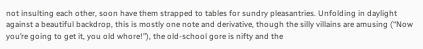not insulting each other, soon have them strapped to tables for sundry pleasantries. Unfolding in daylight against a beautiful backdrop, this is mostly one note and derivative, though the silly villains are amusing (“Now you’re going to get it, you old whore!”), the old-school gore is nifty and the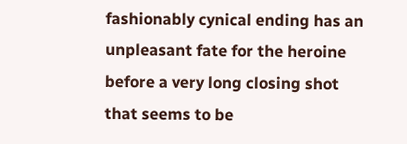fashionably cynical ending has an unpleasant fate for the heroine before a very long closing shot that seems to be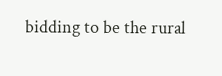bidding to be the rural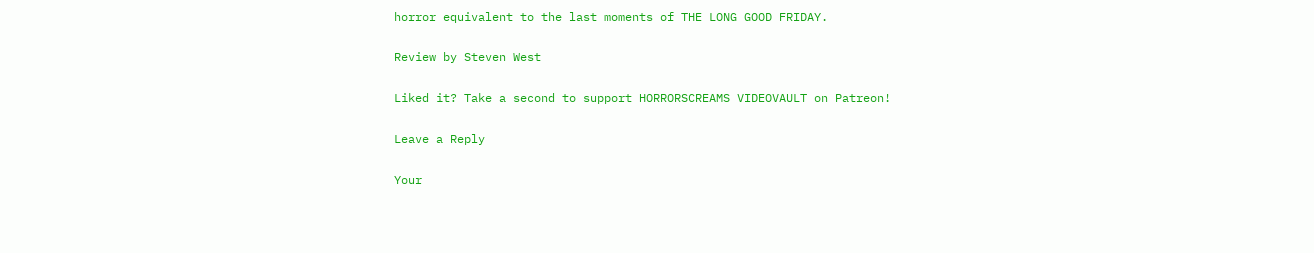horror equivalent to the last moments of THE LONG GOOD FRIDAY.

Review by Steven West

Liked it? Take a second to support HORRORSCREAMS VIDEOVAULT on Patreon!

Leave a Reply

Your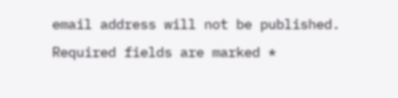email address will not be published. Required fields are marked *